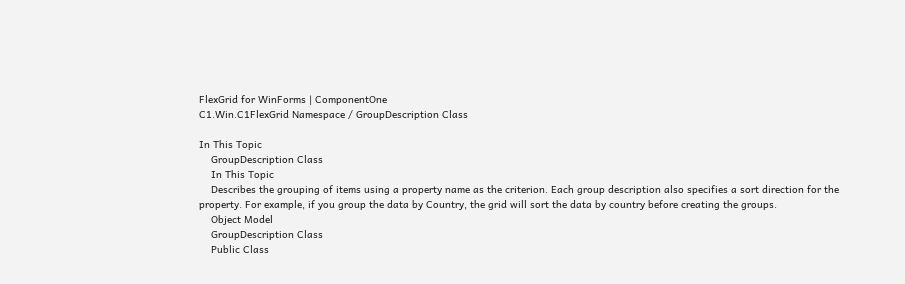FlexGrid for WinForms | ComponentOne
C1.Win.C1FlexGrid Namespace / GroupDescription Class

In This Topic
    GroupDescription Class
    In This Topic
    Describes the grouping of items using a property name as the criterion. Each group description also specifies a sort direction for the property. For example, if you group the data by Country, the grid will sort the data by country before creating the groups.
    Object Model
    GroupDescription Class
    Public Class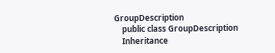GroupDescription
    public class GroupDescription
    Inheritance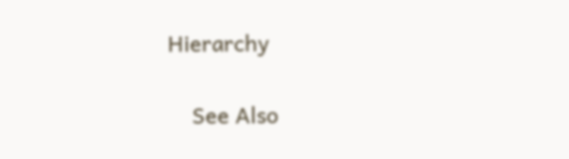Hierarchy


    See Also